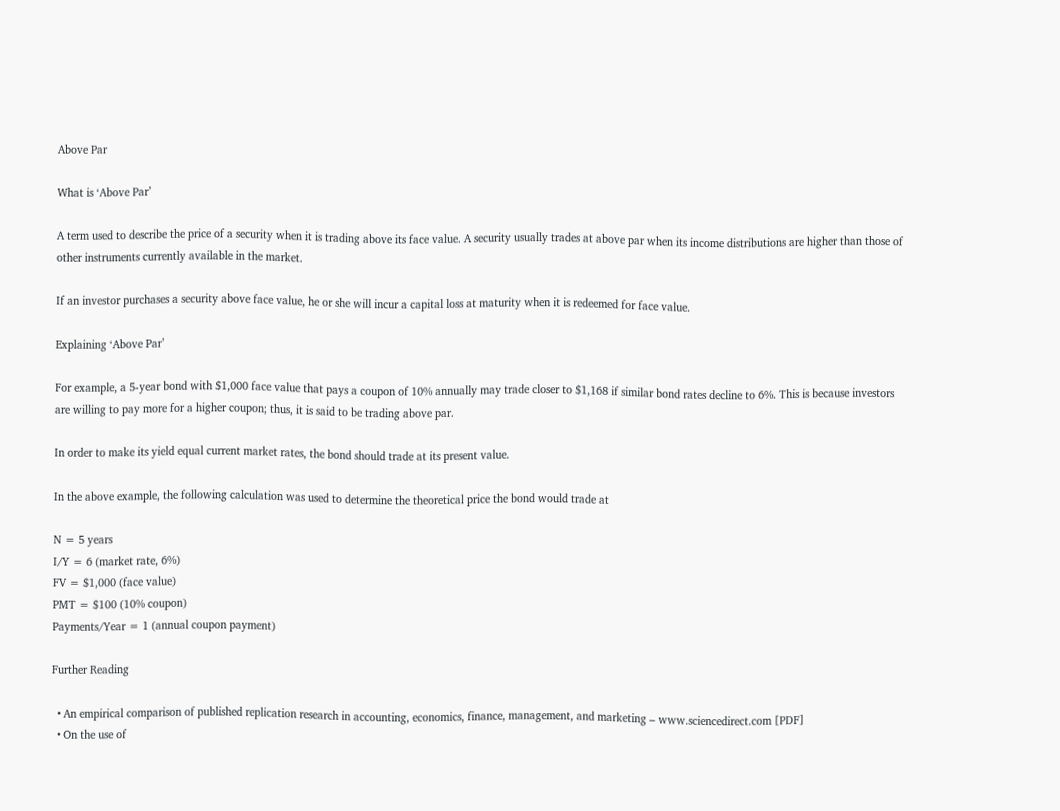Above Par

What is ‘Above Par’

A term used to describe the price of a security when it is trading above its face value. A security usually trades at above par when its income distributions are higher than those of other instruments currently available in the market.

If an investor purchases a security above face value, he or she will incur a capital loss at maturity when it is redeemed for face value.

Explaining ‘Above Par’

For example, a 5-year bond with $1,000 face value that pays a coupon of 10% annually may trade closer to $1,168 if similar bond rates decline to 6%. This is because investors are willing to pay more for a higher coupon; thus, it is said to be trading above par.

In order to make its yield equal current market rates, the bond should trade at its present value.

In the above example, the following calculation was used to determine the theoretical price the bond would trade at

N = 5 years
I/Y = 6 (market rate, 6%)
FV = $1,000 (face value)
PMT = $100 (10% coupon)
Payments/Year = 1 (annual coupon payment)

Further Reading

  • An empirical comparison of published replication research in accounting, economics, finance, management, and marketing – www.sciencedirect.com [PDF]
  • On the use of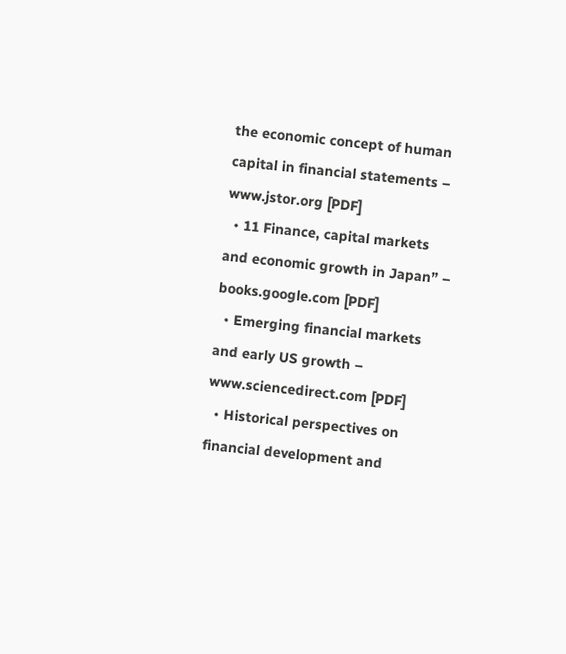the economic concept of human capital in financial statements – www.jstor.org [PDF]
  • 11 Finance, capital markets and economic growth in Japan” – books.google.com [PDF]
  • Emerging financial markets and early US growth – www.sciencedirect.com [PDF]
  • Historical perspectives on financial development and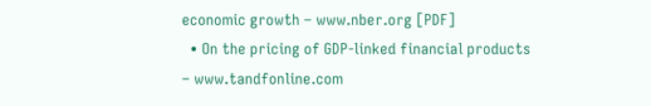economic growth – www.nber.org [PDF]
  • On the pricing of GDP-linked financial products – www.tandfonline.com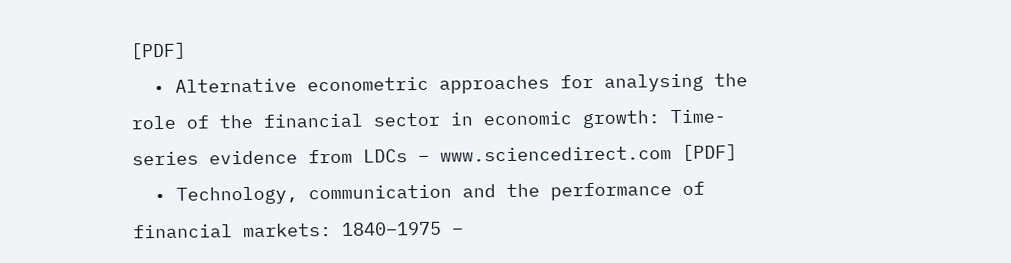[PDF]
  • Alternative econometric approaches for analysing the role of the financial sector in economic growth: Time-series evidence from LDCs – www.sciencedirect.com [PDF]
  • Technology, communication and the performance of financial markets: 1840–1975 –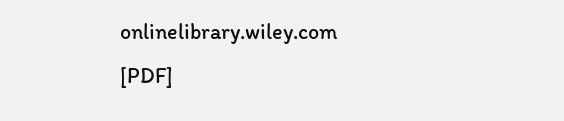onlinelibrary.wiley.com [PDF]